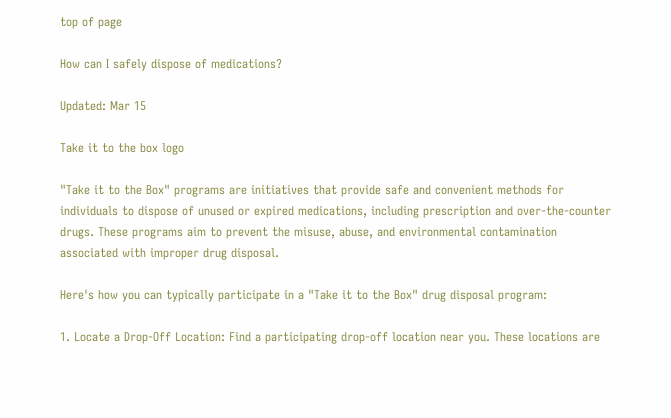top of page

How can I safely dispose of medications?

Updated: Mar 15

Take it to the box logo

"Take it to the Box" programs are initiatives that provide safe and convenient methods for individuals to dispose of unused or expired medications, including prescription and over-the-counter drugs. These programs aim to prevent the misuse, abuse, and environmental contamination associated with improper drug disposal.

Here's how you can typically participate in a "Take it to the Box" drug disposal program:

1. Locate a Drop-Off Location: Find a participating drop-off location near you. These locations are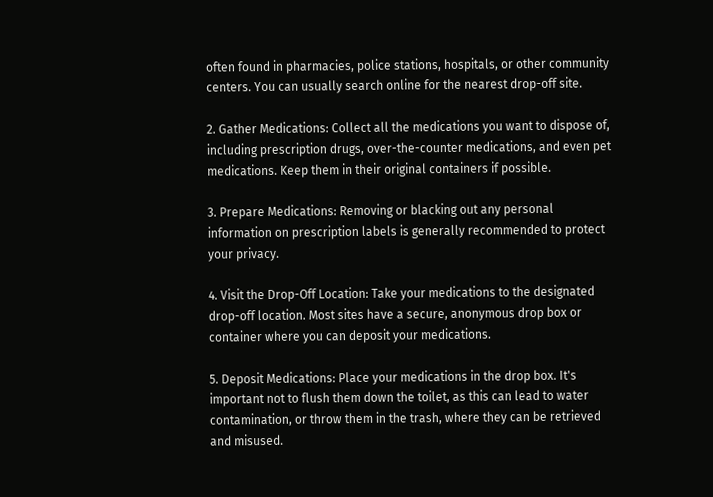often found in pharmacies, police stations, hospitals, or other community centers. You can usually search online for the nearest drop-off site.

2. Gather Medications: Collect all the medications you want to dispose of, including prescription drugs, over-the-counter medications, and even pet medications. Keep them in their original containers if possible.

3. Prepare Medications: Removing or blacking out any personal information on prescription labels is generally recommended to protect your privacy.

4. Visit the Drop-Off Location: Take your medications to the designated drop-off location. Most sites have a secure, anonymous drop box or container where you can deposit your medications.

5. Deposit Medications: Place your medications in the drop box. It's important not to flush them down the toilet, as this can lead to water contamination, or throw them in the trash, where they can be retrieved and misused.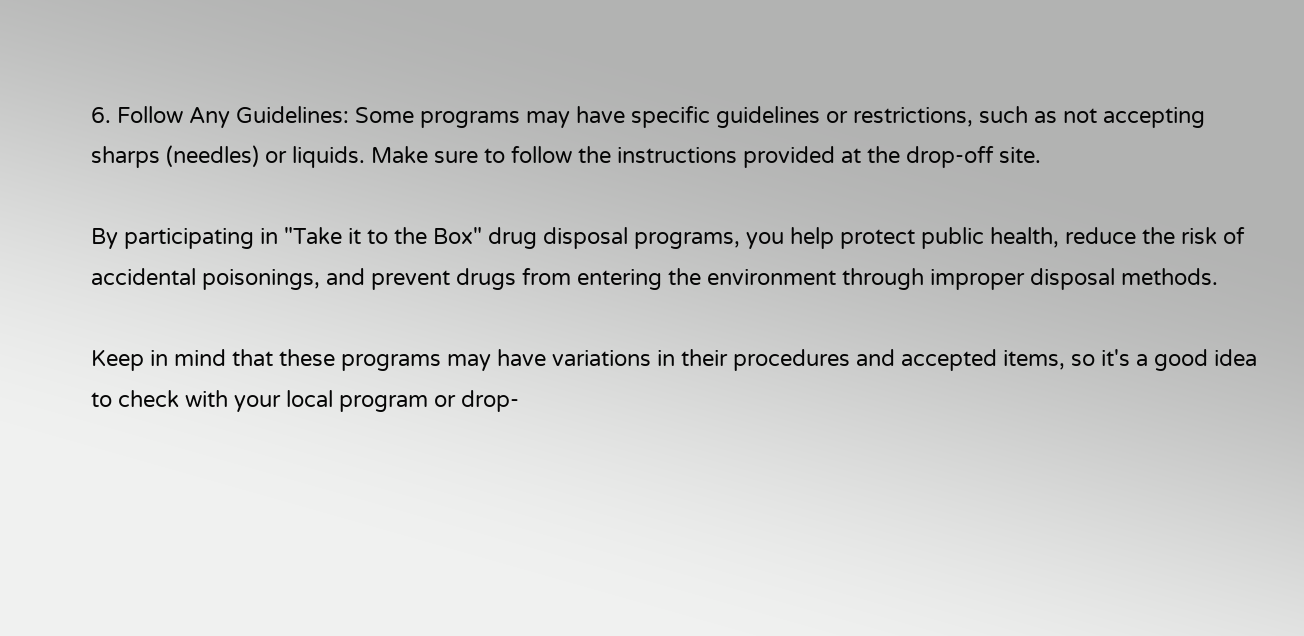6. Follow Any Guidelines: Some programs may have specific guidelines or restrictions, such as not accepting sharps (needles) or liquids. Make sure to follow the instructions provided at the drop-off site.

By participating in "Take it to the Box" drug disposal programs, you help protect public health, reduce the risk of accidental poisonings, and prevent drugs from entering the environment through improper disposal methods.

Keep in mind that these programs may have variations in their procedures and accepted items, so it's a good idea to check with your local program or drop-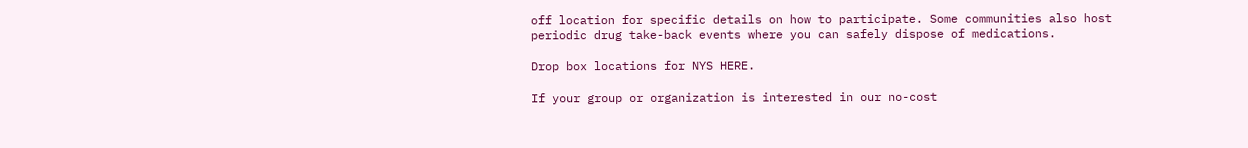off location for specific details on how to participate. Some communities also host periodic drug take-back events where you can safely dispose of medications.

Drop box locations for NYS HERE.

If your group or organization is interested in our no-cost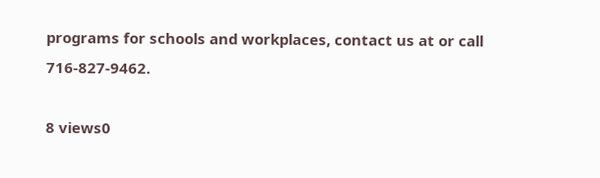programs for schools and workplaces, contact us at or call 716-827-9462.

8 views0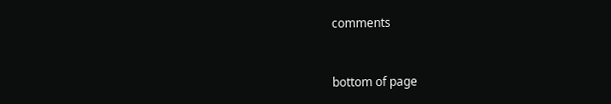comments


bottom of page